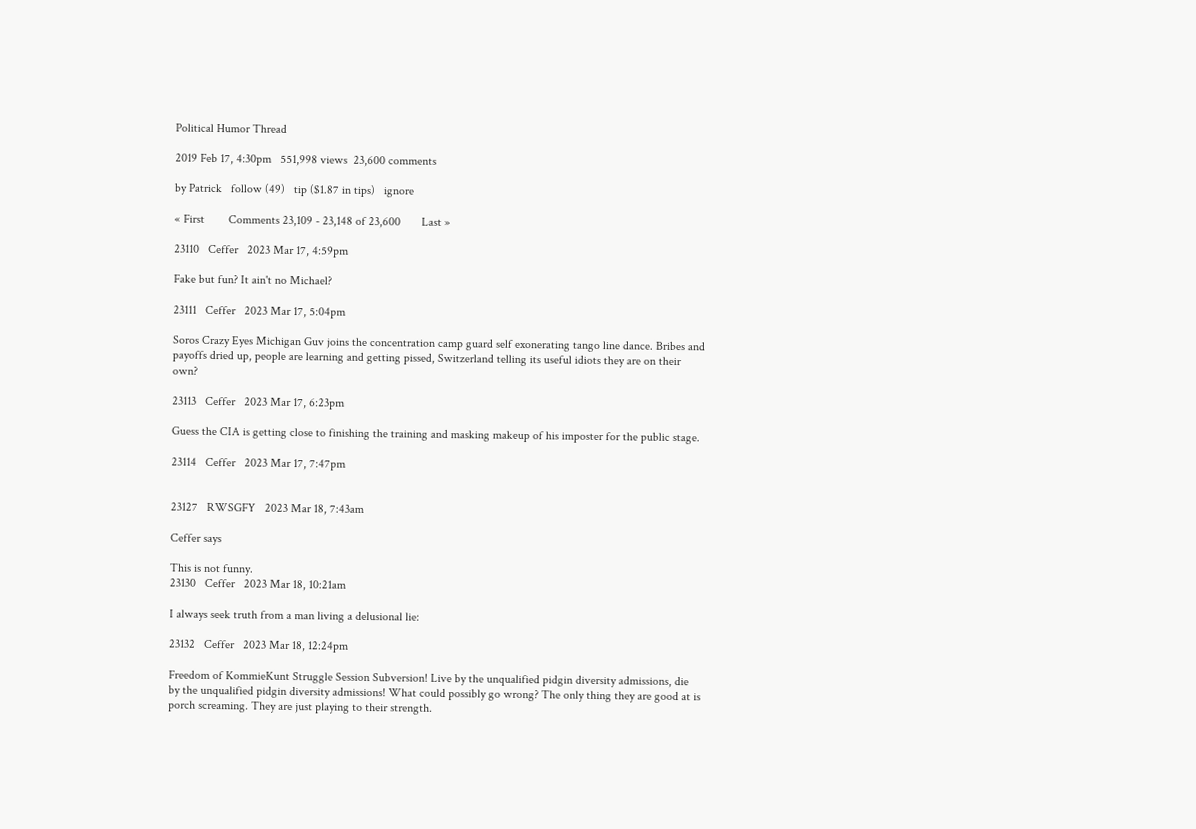Political Humor Thread

2019 Feb 17, 4:30pm   551,998 views  23,600 comments

by Patrick   follow (49)   tip ($1.87 in tips)   ignore

« First        Comments 23,109 - 23,148 of 23,600       Last »

23110   Ceffer   2023 Mar 17, 4:59pm

Fake but fun? It ain't no Michael?

23111   Ceffer   2023 Mar 17, 5:04pm

Soros Crazy Eyes Michigan Guv joins the concentration camp guard self exonerating tango line dance. Bribes and payoffs dried up, people are learning and getting pissed, Switzerland telling its useful idiots they are on their own?

23113   Ceffer   2023 Mar 17, 6:23pm

Guess the CIA is getting close to finishing the training and masking makeup of his imposter for the public stage.

23114   Ceffer   2023 Mar 17, 7:47pm


23127   RWSGFY   2023 Mar 18, 7:43am

Ceffer says

This is not funny.
23130   Ceffer   2023 Mar 18, 10:21am

I always seek truth from a man living a delusional lie:

23132   Ceffer   2023 Mar 18, 12:24pm

Freedom of KommieKunt Struggle Session Subversion! Live by the unqualified pidgin diversity admissions, die by the unqualified pidgin diversity admissions! What could possibly go wrong? The only thing they are good at is porch screaming. They are just playing to their strength.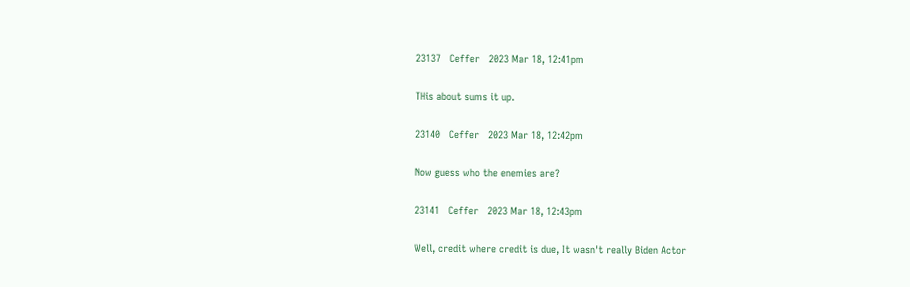23137   Ceffer   2023 Mar 18, 12:41pm

THis about sums it up.

23140   Ceffer   2023 Mar 18, 12:42pm

Now guess who the enemies are?

23141   Ceffer   2023 Mar 18, 12:43pm

Well, credit where credit is due, It wasn't really Biden Actor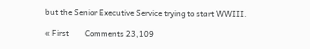but the Senior Executive Service trying to start WWIII.

« First        Comments 23,109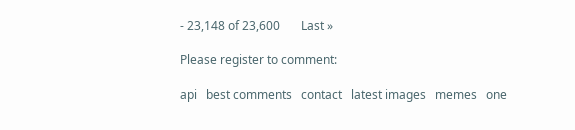- 23,148 of 23,600       Last »

Please register to comment:

api   best comments   contact   latest images   memes   one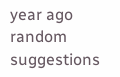year ago   random   suggestions